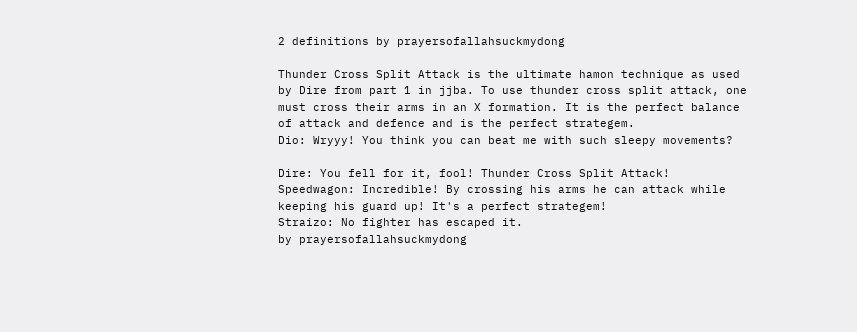2 definitions by prayersofallahsuckmydong

Thunder Cross Split Attack is the ultimate hamon technique as used by Dire from part 1 in jjba. To use thunder cross split attack, one must cross their arms in an X formation. It is the perfect balance of attack and defence and is the perfect strategem.
Dio: Wryyy! You think you can beat me with such sleepy movements?

Dire: You fell for it, fool! Thunder Cross Split Attack!
Speedwagon: Incredible! By crossing his arms he can attack while keeping his guard up! It's a perfect strategem!
Straizo: No fighter has escaped it.
by prayersofallahsuckmydong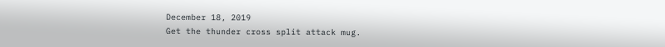December 18, 2019
Get the thunder cross split attack mug.